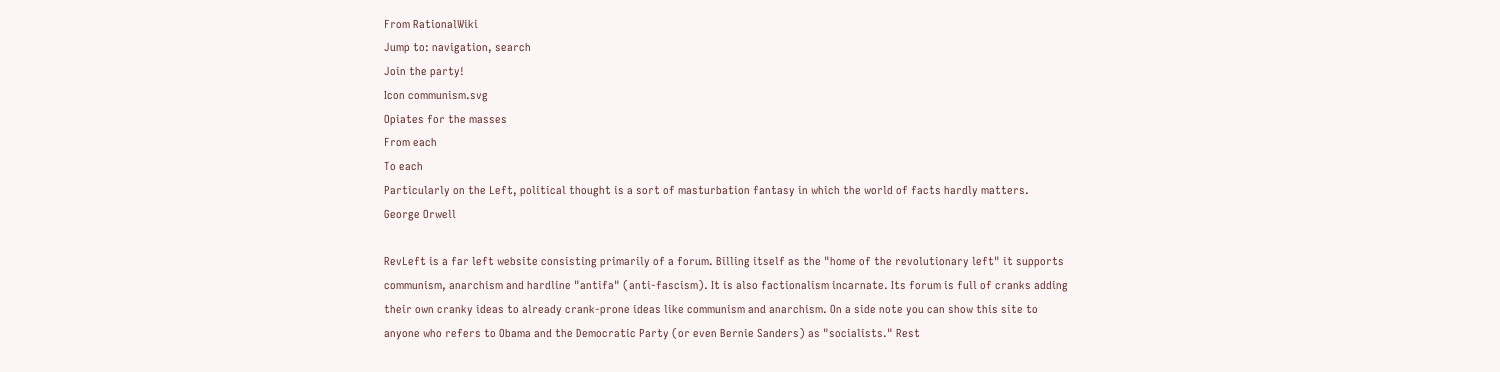From RationalWiki
Jump to: navigation, search
Join the party!
Icon communism.svg
Opiates for the masses
From each
To each
Particularly on the Left, political thought is a sort of masturbation fantasy in which the world of facts hardly matters.
George Orwell

RevLeft is a far left website consisting primarily of a forum. Billing itself as the "home of the revolutionary left" it supports communism, anarchism and hardline "antifa" (anti-fascism). It is also factionalism incarnate. Its forum is full of cranks adding their own cranky ideas to already crank-prone ideas like communism and anarchism. On a side note you can show this site to anyone who refers to Obama and the Democratic Party (or even Bernie Sanders) as "socialists." Rest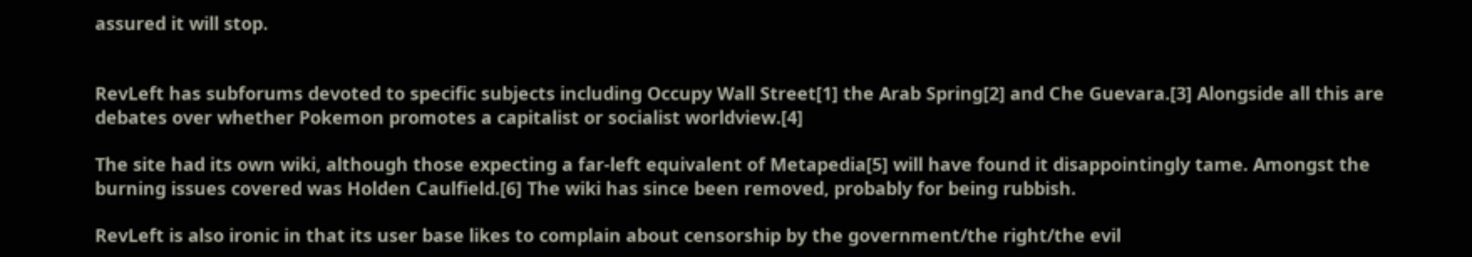assured it will stop.


RevLeft has subforums devoted to specific subjects including Occupy Wall Street[1] the Arab Spring[2] and Che Guevara.[3] Alongside all this are debates over whether Pokemon promotes a capitalist or socialist worldview.[4]

The site had its own wiki, although those expecting a far-left equivalent of Metapedia[5] will have found it disappointingly tame. Amongst the burning issues covered was Holden Caulfield.[6] The wiki has since been removed, probably for being rubbish.

RevLeft is also ironic in that its user base likes to complain about censorship by the government/the right/the evil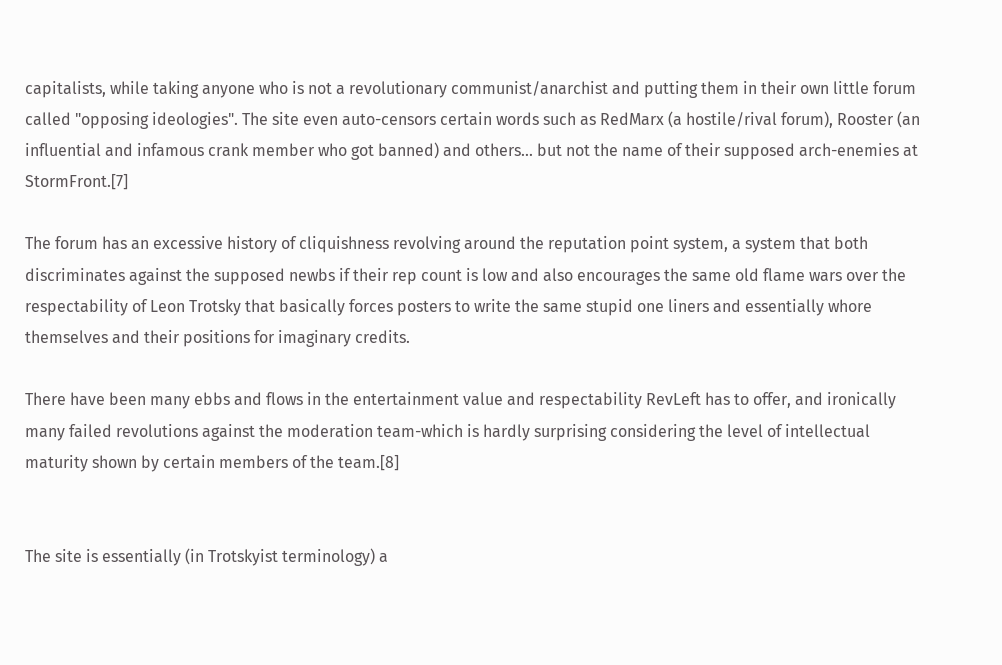capitalists, while taking anyone who is not a revolutionary communist/anarchist and putting them in their own little forum called "opposing ideologies". The site even auto-censors certain words such as RedMarx (a hostile/rival forum), Rooster (an influential and infamous crank member who got banned) and others... but not the name of their supposed arch-enemies at StormFront.[7]

The forum has an excessive history of cliquishness revolving around the reputation point system, a system that both discriminates against the supposed newbs if their rep count is low and also encourages the same old flame wars over the respectability of Leon Trotsky that basically forces posters to write the same stupid one liners and essentially whore themselves and their positions for imaginary credits.

There have been many ebbs and flows in the entertainment value and respectability RevLeft has to offer, and ironically many failed revolutions against the moderation team-which is hardly surprising considering the level of intellectual maturity shown by certain members of the team.[8]


The site is essentially (in Trotskyist terminology) a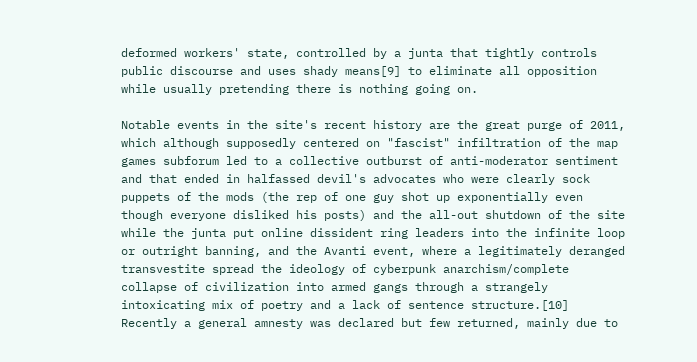deformed workers' state, controlled by a junta that tightly controls public discourse and uses shady means[9] to eliminate all opposition while usually pretending there is nothing going on.

Notable events in the site's recent history are the great purge of 2011, which although supposedly centered on "fascist" infiltration of the map games subforum led to a collective outburst of anti-moderator sentiment and that ended in halfassed devil's advocates who were clearly sock puppets of the mods (the rep of one guy shot up exponentially even though everyone disliked his posts) and the all-out shutdown of the site while the junta put online dissident ring leaders into the infinite loop or outright banning, and the Avanti event, where a legitimately deranged transvestite spread the ideology of cyberpunk anarchism/complete collapse of civilization into armed gangs through a strangely intoxicating mix of poetry and a lack of sentence structure.[10] Recently a general amnesty was declared but few returned, mainly due to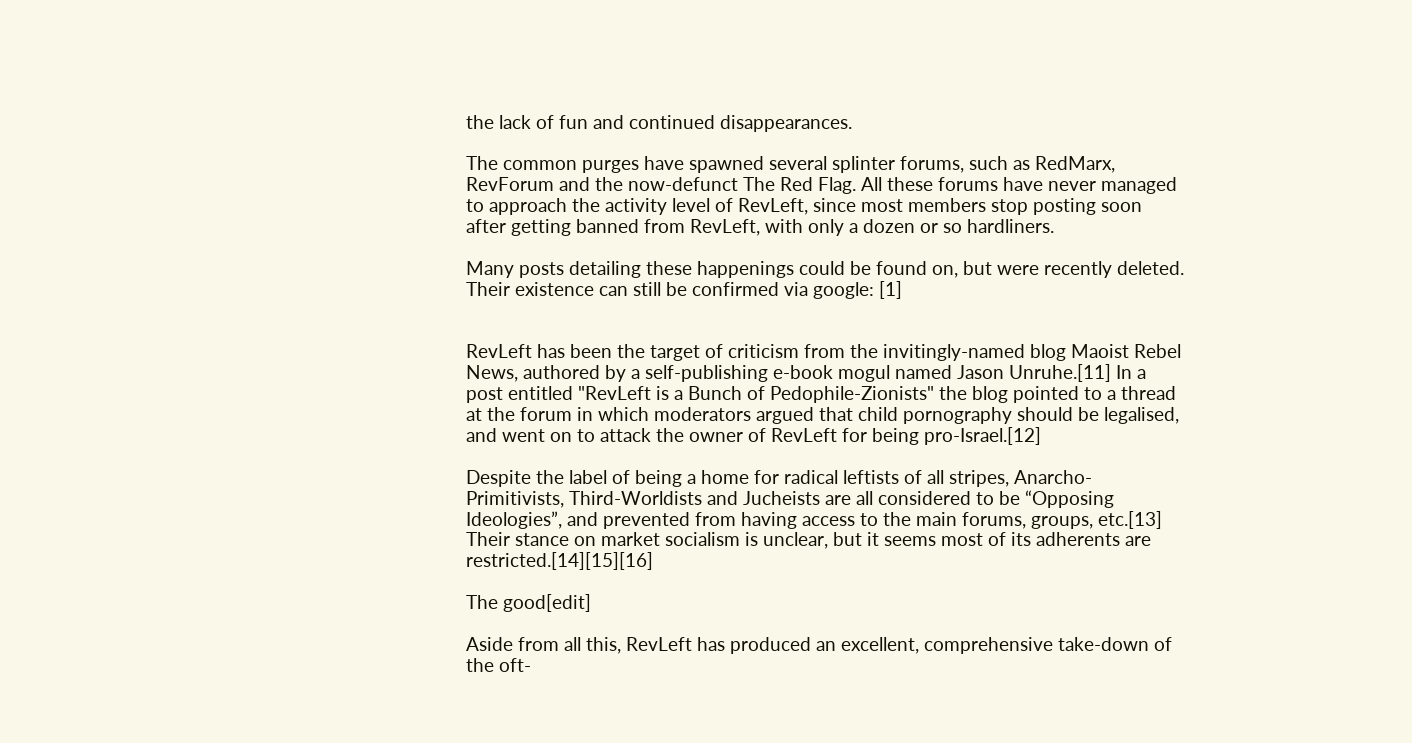the lack of fun and continued disappearances.

The common purges have spawned several splinter forums, such as RedMarx, RevForum and the now-defunct The Red Flag. All these forums have never managed to approach the activity level of RevLeft, since most members stop posting soon after getting banned from RevLeft, with only a dozen or so hardliners.

Many posts detailing these happenings could be found on, but were recently deleted. Their existence can still be confirmed via google: [1]


RevLeft has been the target of criticism from the invitingly-named blog Maoist Rebel News, authored by a self-publishing e-book mogul named Jason Unruhe.[11] In a post entitled "RevLeft is a Bunch of Pedophile-Zionists" the blog pointed to a thread at the forum in which moderators argued that child pornography should be legalised, and went on to attack the owner of RevLeft for being pro-Israel.[12]

Despite the label of being a home for radical leftists of all stripes, Anarcho-Primitivists, Third-Worldists and Jucheists are all considered to be “Opposing Ideologies”, and prevented from having access to the main forums, groups, etc.[13] Their stance on market socialism is unclear, but it seems most of its adherents are restricted.[14][15][16]

The good[edit]

Aside from all this, RevLeft has produced an excellent, comprehensive take-down of the oft-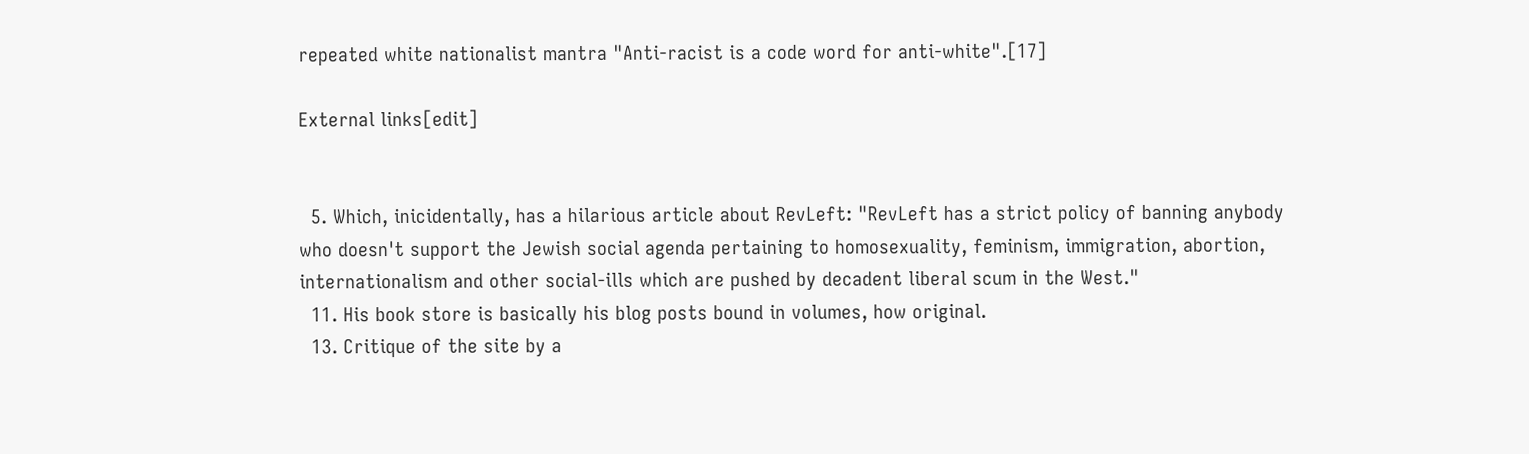repeated white nationalist mantra "Anti-racist is a code word for anti-white".[17]

External links[edit]


  5. Which, inicidentally, has a hilarious article about RevLeft: "RevLeft has a strict policy of banning anybody who doesn't support the Jewish social agenda pertaining to homosexuality, feminism, immigration, abortion, internationalism and other social-ills which are pushed by decadent liberal scum in the West."
  11. His book store is basically his blog posts bound in volumes, how original.
  13. Critique of the site by a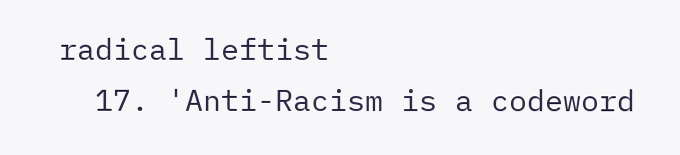radical leftist
  17. 'Anti-Racism is a codeword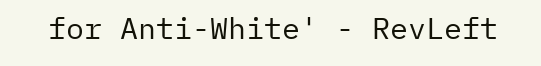for Anti-White' - RevLeft